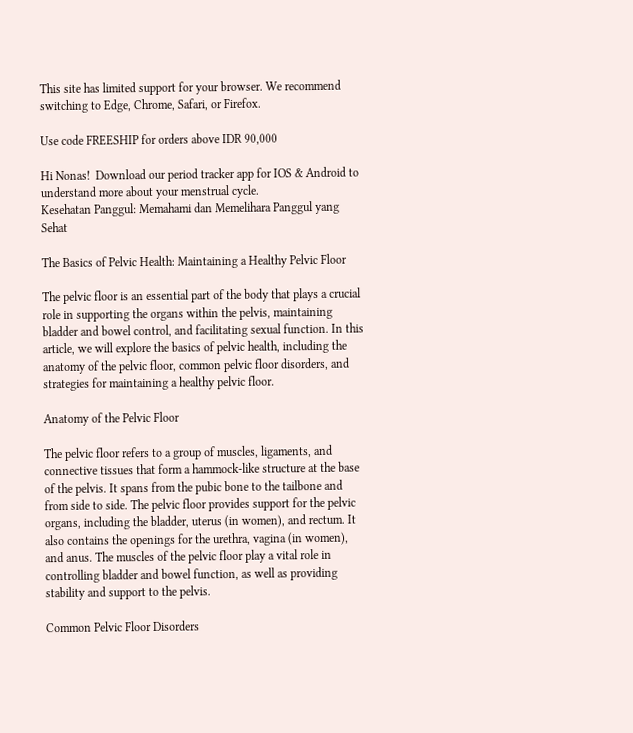This site has limited support for your browser. We recommend switching to Edge, Chrome, Safari, or Firefox.

Use code FREESHIP for orders above IDR 90,000

Hi Nonas!  Download our period tracker app for IOS & Android to understand more about your menstrual cycle.
Kesehatan Panggul: Memahami dan Memelihara Panggul yang Sehat

The Basics of Pelvic Health: Maintaining a Healthy Pelvic Floor

The pelvic floor is an essential part of the body that plays a crucial role in supporting the organs within the pelvis, maintaining bladder and bowel control, and facilitating sexual function. In this article, we will explore the basics of pelvic health, including the anatomy of the pelvic floor, common pelvic floor disorders, and strategies for maintaining a healthy pelvic floor.

Anatomy of the Pelvic Floor

The pelvic floor refers to a group of muscles, ligaments, and connective tissues that form a hammock-like structure at the base of the pelvis. It spans from the pubic bone to the tailbone and from side to side. The pelvic floor provides support for the pelvic organs, including the bladder, uterus (in women), and rectum. It also contains the openings for the urethra, vagina (in women), and anus. The muscles of the pelvic floor play a vital role in controlling bladder and bowel function, as well as providing stability and support to the pelvis.

Common Pelvic Floor Disorders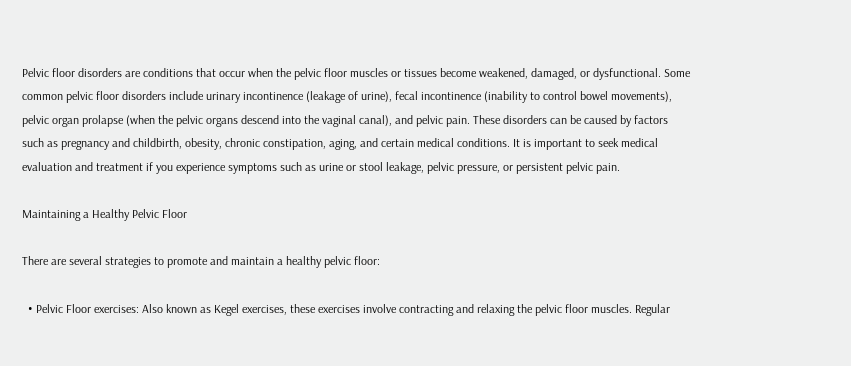Pelvic floor disorders are conditions that occur when the pelvic floor muscles or tissues become weakened, damaged, or dysfunctional. Some common pelvic floor disorders include urinary incontinence (leakage of urine), fecal incontinence (inability to control bowel movements), pelvic organ prolapse (when the pelvic organs descend into the vaginal canal), and pelvic pain. These disorders can be caused by factors such as pregnancy and childbirth, obesity, chronic constipation, aging, and certain medical conditions. It is important to seek medical evaluation and treatment if you experience symptoms such as urine or stool leakage, pelvic pressure, or persistent pelvic pain.

Maintaining a Healthy Pelvic Floor

There are several strategies to promote and maintain a healthy pelvic floor:

  • Pelvic Floor exercises: Also known as Kegel exercises, these exercises involve contracting and relaxing the pelvic floor muscles. Regular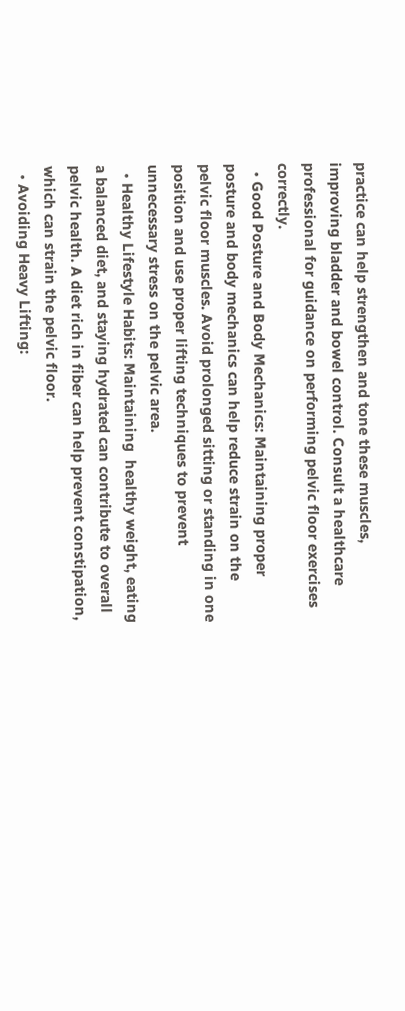practice can help strengthen and tone these muscles, improving bladder and bowel control. Consult a healthcare professional for guidance on performing pelvic floor exercises correctly.
  • Good Posture and Body Mechanics: Maintaining proper posture and body mechanics can help reduce strain on the pelvic floor muscles. Avoid prolonged sitting or standing in one position and use proper lifting techniques to prevent unnecessary stress on the pelvic area.
  • Healthy Lifestyle Habits: Maintaining  healthy weight, eating a balanced diet, and staying hydrated can contribute to overall pelvic health. A diet rich in fiber can help prevent constipation, which can strain the pelvic floor.
  • Avoiding Heavy Lifting: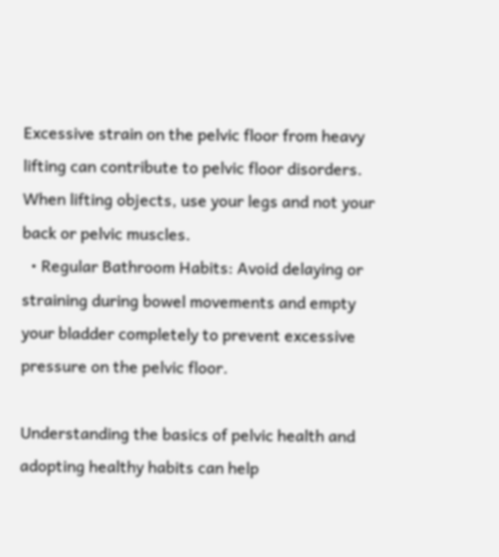Excessive strain on the pelvic floor from heavy lifting can contribute to pelvic floor disorders. When lifting objects, use your legs and not your back or pelvic muscles.
  • Regular Bathroom Habits: Avoid delaying or straining during bowel movements and empty your bladder completely to prevent excessive pressure on the pelvic floor.

Understanding the basics of pelvic health and adopting healthy habits can help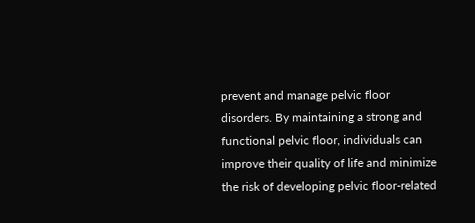prevent and manage pelvic floor disorders. By maintaining a strong and functional pelvic floor, individuals can improve their quality of life and minimize the risk of developing pelvic floor-related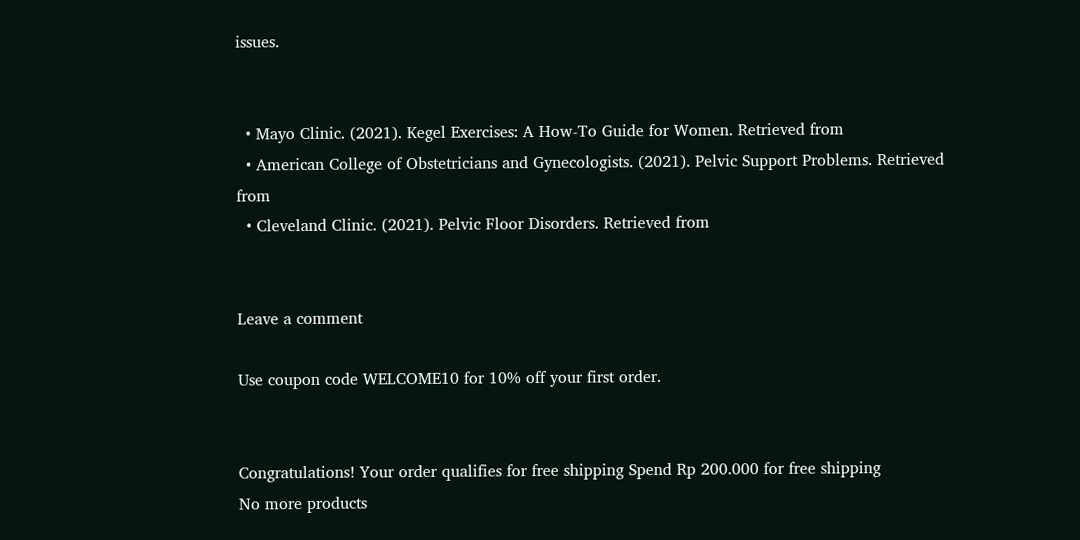issues.


  • Mayo Clinic. (2021). Kegel Exercises: A How-To Guide for Women. Retrieved from
  • American College of Obstetricians and Gynecologists. (2021). Pelvic Support Problems. Retrieved from
  • Cleveland Clinic. (2021). Pelvic Floor Disorders. Retrieved from


Leave a comment

Use coupon code WELCOME10 for 10% off your first order.


Congratulations! Your order qualifies for free shipping Spend Rp 200.000 for free shipping
No more products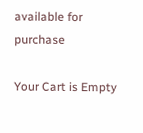available for purchase

Your Cart is Empty